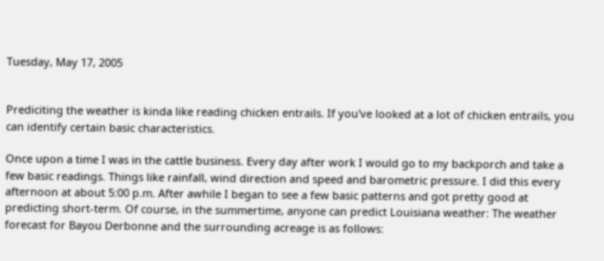Tuesday, May 17, 2005


Prediciting the weather is kinda like reading chicken entrails. If you've looked at a lot of chicken entrails, you can identify certain basic characteristics.

Once upon a time I was in the cattle business. Every day after work I would go to my backporch and take a few basic readings. Things like rainfall, wind direction and speed and barometric pressure. I did this every afternoon at about 5:00 p.m. After awhile I began to see a few basic patterns and got pretty good at predicting short-term. Of course, in the summertime, anyone can predict Louisiana weather: The weather forecast for Bayou Derbonne and the surrounding acreage is as follows: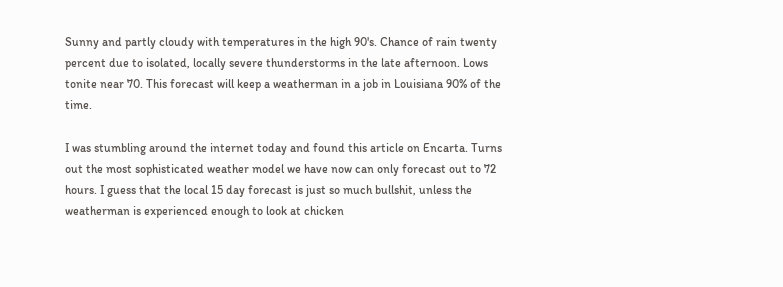Sunny and partly cloudy with temperatures in the high 90's. Chance of rain twenty percent due to isolated, locally severe thunderstorms in the late afternoon. Lows tonite near 70. This forecast will keep a weatherman in a job in Louisiana 90% of the time.

I was stumbling around the internet today and found this article on Encarta. Turns out the most sophisticated weather model we have now can only forecast out to 72 hours. I guess that the local 15 day forecast is just so much bullshit, unless the weatherman is experienced enough to look at chicken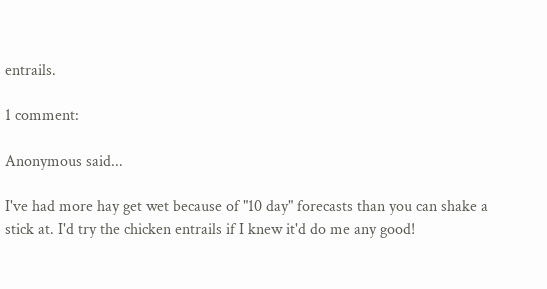entrails.

1 comment:

Anonymous said...

I've had more hay get wet because of "10 day" forecasts than you can shake a stick at. I'd try the chicken entrails if I knew it'd do me any good!